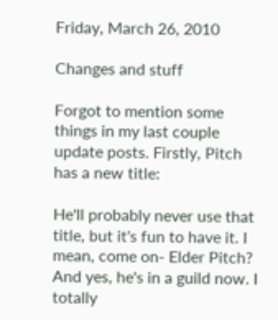Friday, March 26, 2010

Changes and stuff

Forgot to mention some things in my last couple update posts. Firstly, Pitch has a new title:

He'll probably never use that title, but it's fun to have it. I mean, come on- Elder Pitch? And yes, he's in a guild now. I totally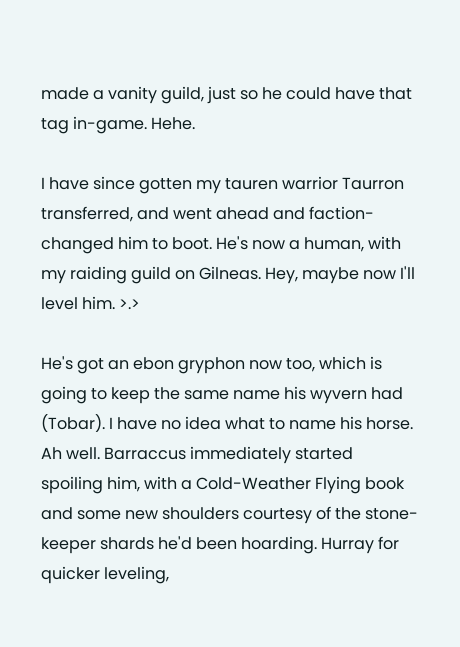made a vanity guild, just so he could have that tag in-game. Hehe.

I have since gotten my tauren warrior Taurron transferred, and went ahead and faction-changed him to boot. He's now a human, with my raiding guild on Gilneas. Hey, maybe now I'll level him. >.>

He's got an ebon gryphon now too, which is going to keep the same name his wyvern had (Tobar). I have no idea what to name his horse. Ah well. Barraccus immediately started spoiling him, with a Cold-Weather Flying book and some new shoulders courtesy of the stone-keeper shards he'd been hoarding. Hurray for quicker leveling,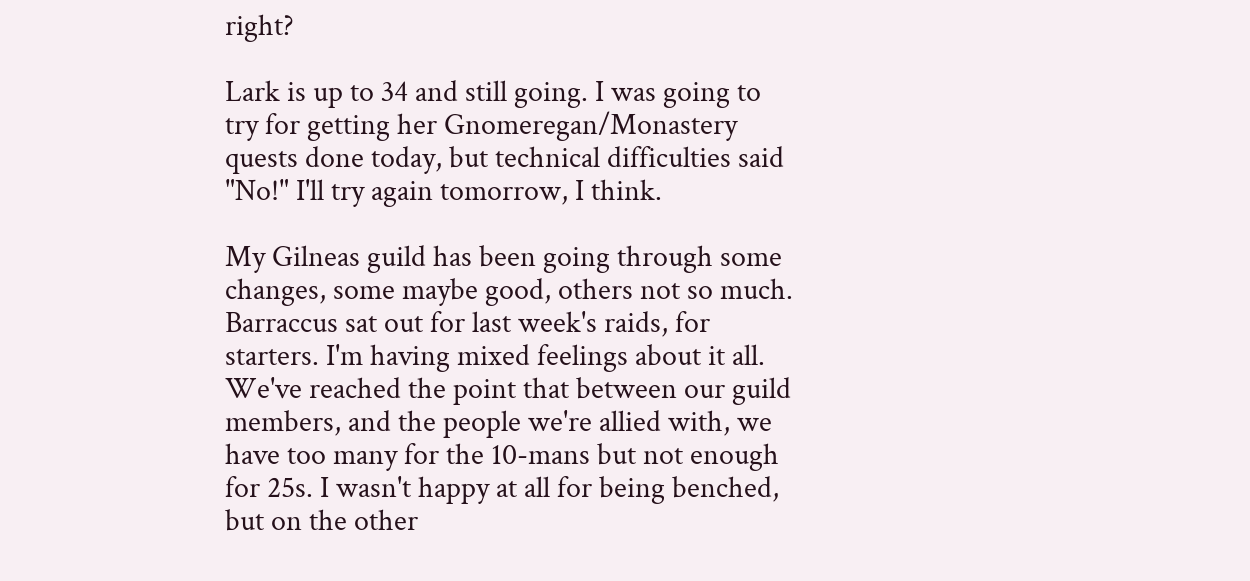right?

Lark is up to 34 and still going. I was going to try for getting her Gnomeregan/Monastery quests done today, but technical difficulties said "No!" I'll try again tomorrow, I think.

My Gilneas guild has been going through some changes, some maybe good, others not so much. Barraccus sat out for last week's raids, for starters. I'm having mixed feelings about it all. We've reached the point that between our guild members, and the people we're allied with, we have too many for the 10-mans but not enough for 25s. I wasn't happy at all for being benched, but on the other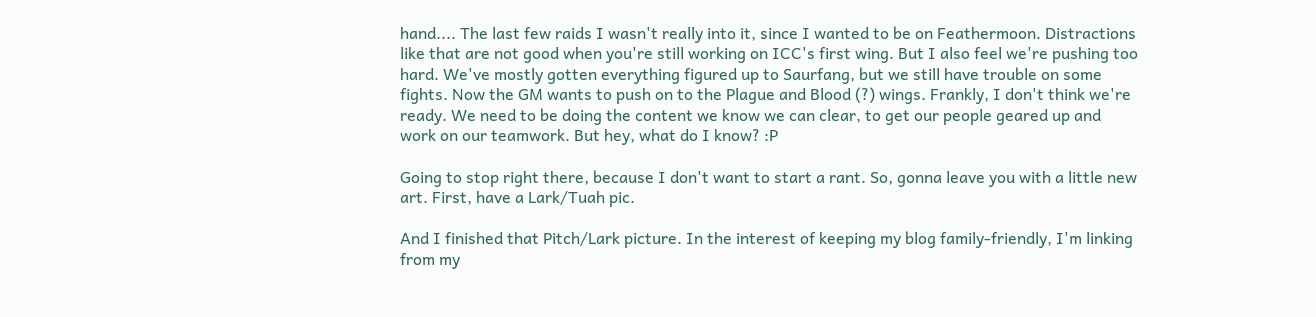hand.... The last few raids I wasn't really into it, since I wanted to be on Feathermoon. Distractions like that are not good when you're still working on ICC's first wing. But I also feel we're pushing too hard. We've mostly gotten everything figured up to Saurfang, but we still have trouble on some fights. Now the GM wants to push on to the Plague and Blood (?) wings. Frankly, I don't think we're ready. We need to be doing the content we know we can clear, to get our people geared up and work on our teamwork. But hey, what do I know? :P

Going to stop right there, because I don't want to start a rant. So, gonna leave you with a little new art. First, have a Lark/Tuah pic.

And I finished that Pitch/Lark picture. In the interest of keeping my blog family-friendly, I'm linking from my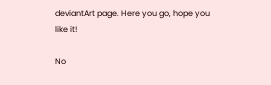deviantArt page. Here you go, hope you like it!

No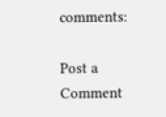comments:

Post a Comment